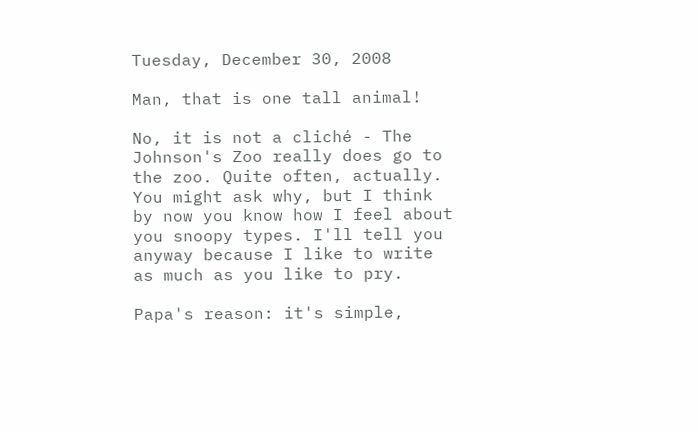Tuesday, December 30, 2008

Man, that is one tall animal!

No, it is not a cliché - The Johnson's Zoo really does go to the zoo. Quite often, actually. You might ask why, but I think by now you know how I feel about you snoopy types. I'll tell you anyway because I like to write as much as you like to pry.

Papa's reason: it's simple,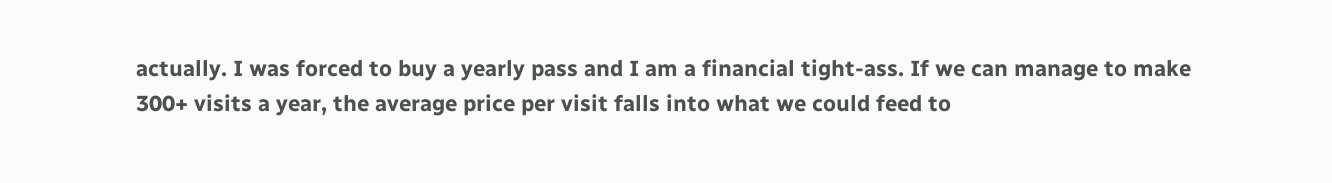actually. I was forced to buy a yearly pass and I am a financial tight-ass. If we can manage to make 300+ visits a year, the average price per visit falls into what we could feed to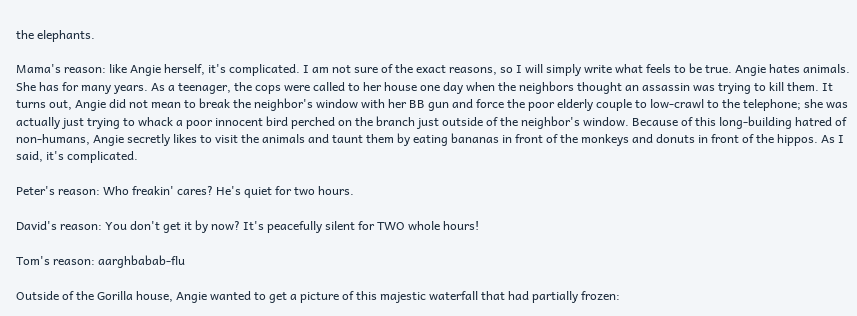the elephants.

Mama's reason: like Angie herself, it's complicated. I am not sure of the exact reasons, so I will simply write what feels to be true. Angie hates animals. She has for many years. As a teenager, the cops were called to her house one day when the neighbors thought an assassin was trying to kill them. It turns out, Angie did not mean to break the neighbor's window with her BB gun and force the poor elderly couple to low-crawl to the telephone; she was actually just trying to whack a poor innocent bird perched on the branch just outside of the neighbor's window. Because of this long-building hatred of non-humans, Angie secretly likes to visit the animals and taunt them by eating bananas in front of the monkeys and donuts in front of the hippos. As I said, it's complicated.

Peter's reason: Who freakin' cares? He's quiet for two hours.

David's reason: You don't get it by now? It's peacefully silent for TWO whole hours!

Tom's reason: aarghbabab-flu

Outside of the Gorilla house, Angie wanted to get a picture of this majestic waterfall that had partially frozen: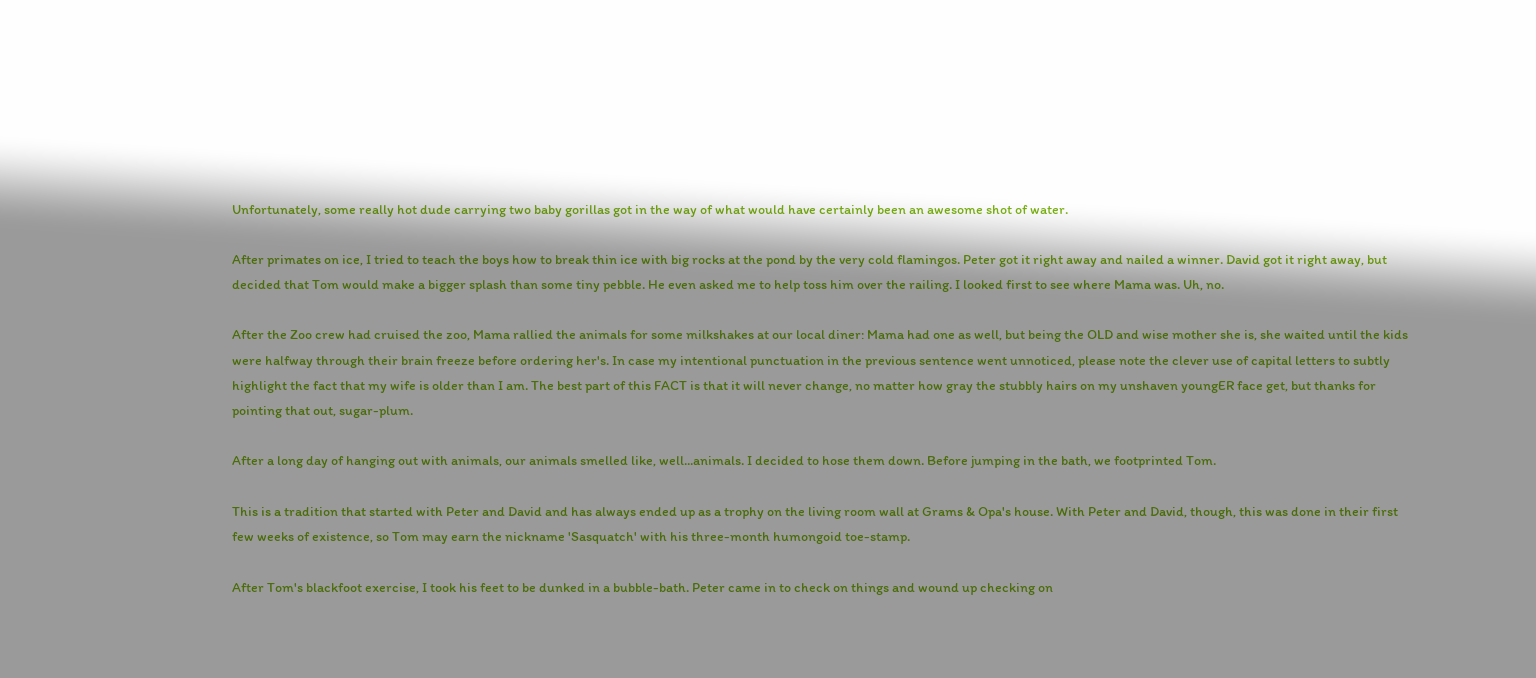Unfortunately, some really hot dude carrying two baby gorillas got in the way of what would have certainly been an awesome shot of water.

After primates on ice, I tried to teach the boys how to break thin ice with big rocks at the pond by the very cold flamingos. Peter got it right away and nailed a winner. David got it right away, but decided that Tom would make a bigger splash than some tiny pebble. He even asked me to help toss him over the railing. I looked first to see where Mama was. Uh, no.

After the Zoo crew had cruised the zoo, Mama rallied the animals for some milkshakes at our local diner: Mama had one as well, but being the OLD and wise mother she is, she waited until the kids were halfway through their brain freeze before ordering her's. In case my intentional punctuation in the previous sentence went unnoticed, please note the clever use of capital letters to subtly highlight the fact that my wife is older than I am. The best part of this FACT is that it will never change, no matter how gray the stubbly hairs on my unshaven youngER face get, but thanks for pointing that out, sugar-plum.

After a long day of hanging out with animals, our animals smelled like, well...animals. I decided to hose them down. Before jumping in the bath, we footprinted Tom.

This is a tradition that started with Peter and David and has always ended up as a trophy on the living room wall at Grams & Opa's house. With Peter and David, though, this was done in their first few weeks of existence, so Tom may earn the nickname 'Sasquatch' with his three-month humongoid toe-stamp.

After Tom's blackfoot exercise, I took his feet to be dunked in a bubble-bath. Peter came in to check on things and wound up checking on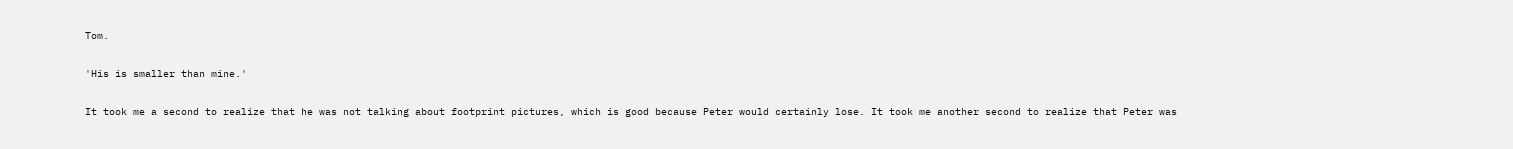Tom.

'His is smaller than mine.'

It took me a second to realize that he was not talking about footprint pictures, which is good because Peter would certainly lose. It took me another second to realize that Peter was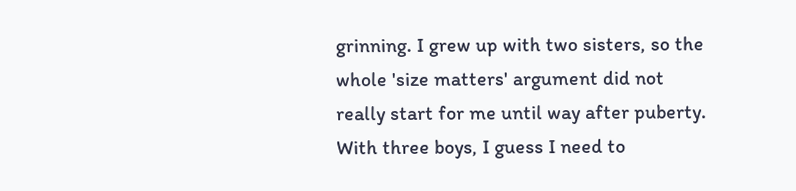grinning. I grew up with two sisters, so the whole 'size matters' argument did not really start for me until way after puberty. With three boys, I guess I need to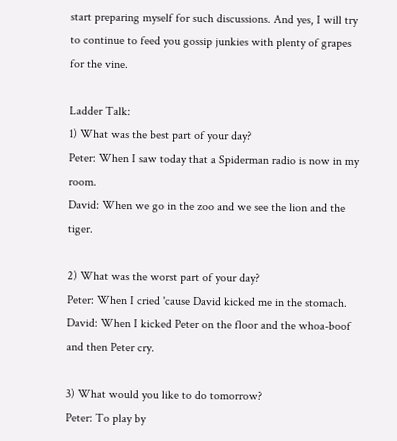start preparing myself for such discussions. And yes, I will try to continue to feed you gossip junkies with plenty of grapes for the vine.

Ladder Talk:
1) What was the best part of your day?
Peter: When I saw today that a Spiderman radio is now in my room.
David: When we go in the zoo and we see the lion and the tiger.

2) What was the worst part of your day?
Peter: When I cried 'cause David kicked me in the stomach.
David: When I kicked Peter on the floor and the whoa-boof and then Peter cry.

3) What would you like to do tomorrow?
Peter: To play by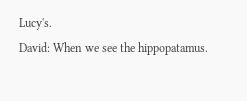Lucy's.
David: When we see the hippopatamus.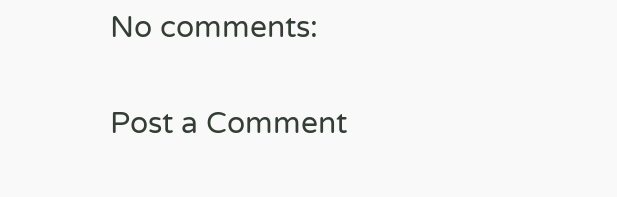No comments:

Post a Comment